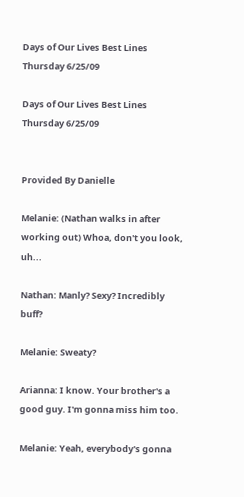Days of Our Lives Best Lines Thursday 6/25/09

Days of Our Lives Best Lines Thursday 6/25/09


Provided By Danielle

Melanie: (Nathan walks in after working out) Whoa, don't you look, uh...

Nathan: Manly? Sexy? Incredibly buff?

Melanie: Sweaty?

Arianna: I know. Your brother's a good guy. I'm gonna miss him too.

Melanie: Yeah, everybody's gonna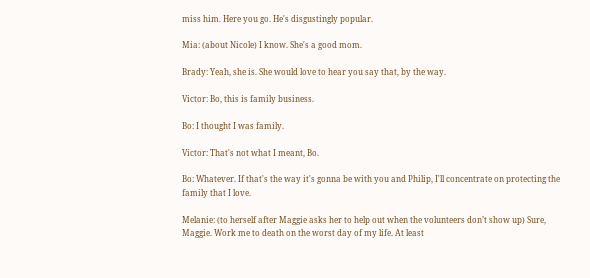miss him. Here you go. He's disgustingly popular.

Mia: (about Nicole) I know. She's a good mom.

Brady: Yeah, she is. She would love to hear you say that, by the way.

Victor: Bo, this is family business.

Bo: I thought I was family.

Victor: That's not what I meant, Bo.

Bo: Whatever. If that's the way it's gonna be with you and Philip, I'll concentrate on protecting the family that I love.

Melanie: (to herself after Maggie asks her to help out when the volunteers don’t show up) Sure, Maggie. Work me to death on the worst day of my life. At least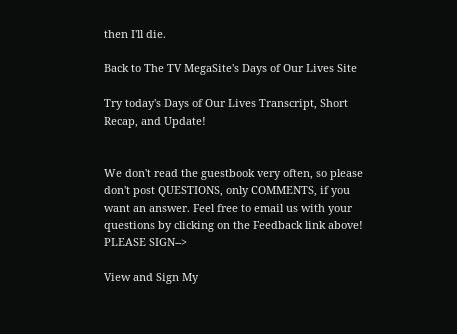then I'll die.

Back to The TV MegaSite's Days of Our Lives Site

Try today's Days of Our Lives Transcript, Short Recap, and Update!


We don't read the guestbook very often, so please don't post QUESTIONS, only COMMENTS, if you want an answer. Feel free to email us with your questions by clicking on the Feedback link above! PLEASE SIGN-->

View and Sign My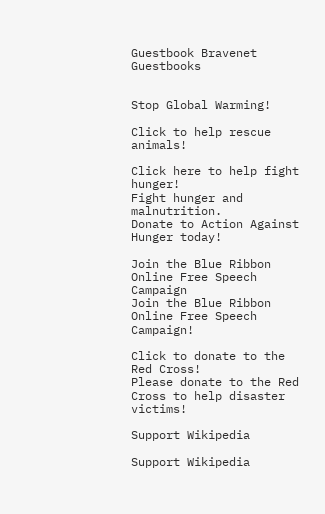Guestbook Bravenet Guestbooks


Stop Global Warming!

Click to help rescue animals!

Click here to help fight hunger!
Fight hunger and malnutrition.
Donate to Action Against Hunger today!

Join the Blue Ribbon Online Free Speech Campaign
Join the Blue Ribbon Online Free Speech Campaign!

Click to donate to the Red Cross!
Please donate to the Red Cross to help disaster victims!

Support Wikipedia

Support Wikipedia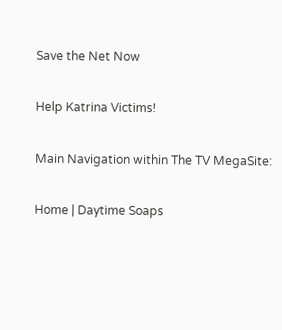Save the Net Now

Help Katrina Victims!

Main Navigation within The TV MegaSite:

Home | Daytime Soaps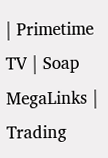| Primetime TV | Soap MegaLinks | Trading